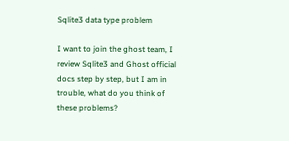Sqlite3 data type problem

I want to join the ghost team, I review Sqlite3 and Ghost official docs step by step, but I am in trouble, what do you think of these problems?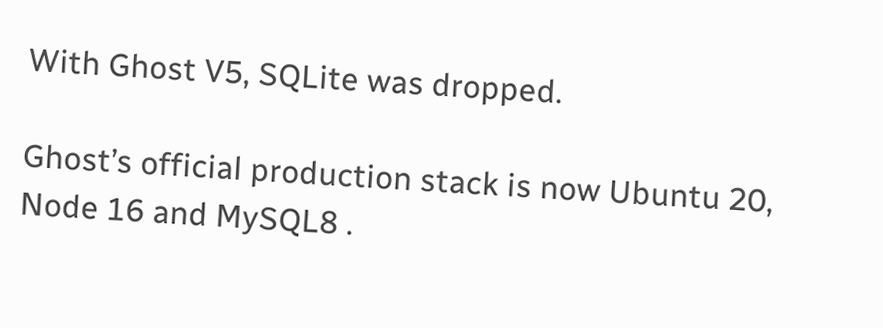With Ghost V5, SQLite was dropped.

Ghost’s official production stack is now Ubuntu 20, Node 16 and MySQL8 .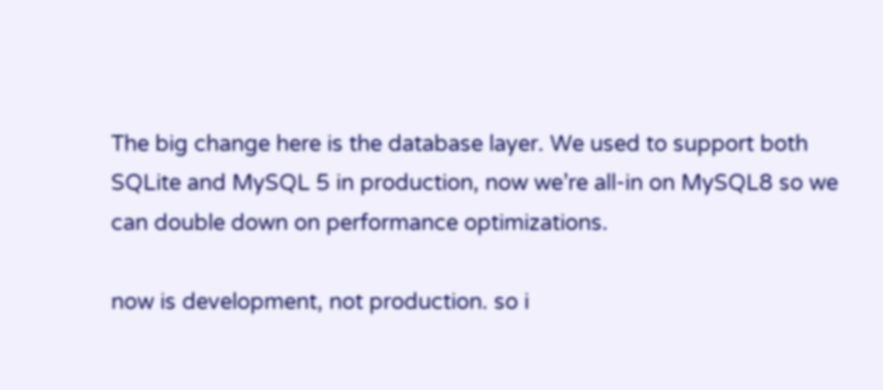The big change here is the database layer. We used to support both SQLite and MySQL 5 in production, now we’re all-in on MySQL8 so we can double down on performance optimizations.

now is development, not production. so i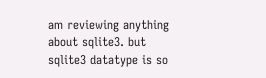am reviewing anything about sqlite3. but sqlite3 datatype is so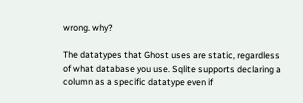wrong. why?

The datatypes that Ghost uses are static, regardless of what database you use. Sqlite supports declaring a column as a specific datatype even if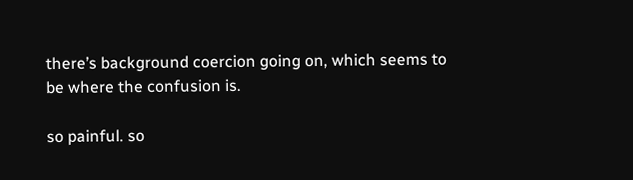there’s background coercion going on, which seems to be where the confusion is.

so painful. so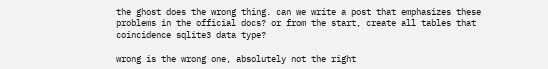the ghost does the wrong thing. can we write a post that emphasizes these problems in the official docs? or from the start, create all tables that coincidence sqlite3 data type?

wrong is the wrong one, absolutely not the right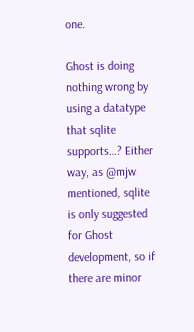one.

Ghost is doing nothing wrong by using a datatype that sqlite supports…? Either way, as @mjw mentioned, sqlite is only suggested for Ghost development, so if there are minor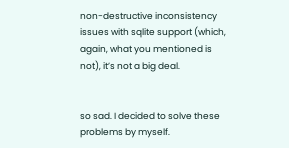non-destructive inconsistency issues with sqlite support (which, again, what you mentioned is not), it’s not a big deal.


so sad. I decided to solve these problems by myself.